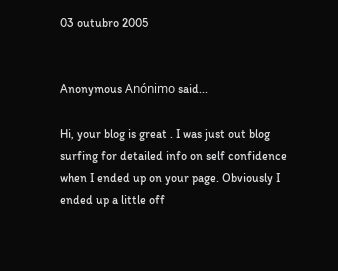03 outubro 2005


Anonymous Anónimo said...

Hi, your blog is great . I was just out blog surfing for detailed info on self confidence when I ended up on your page. Obviously I ended up a little off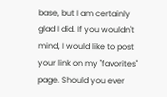base, but I am certainly glad I did. If you wouldn't mind, I would like to post your link on my "favorites" page. Should you ever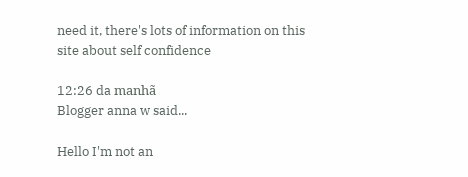need it, there's lots of information on this site about self confidence

12:26 da manhã
Blogger anna w said...

Hello I'm not an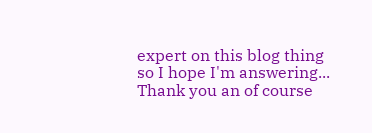expert on this blog thing so I hope I'm answering... Thank you an of course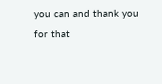you can and thank you for that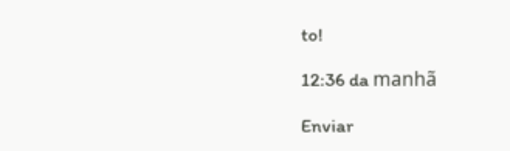to!

12:36 da manhã

Enviar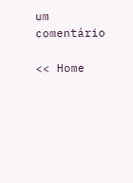um comentário

<< Home